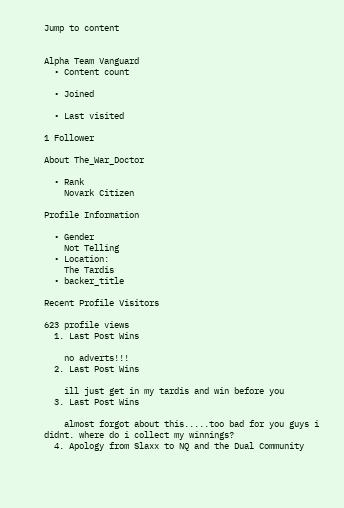Jump to content


Alpha Team Vanguard
  • Content count

  • Joined

  • Last visited

1 Follower

About The_War_Doctor

  • Rank
    Novark Citizen

Profile Information

  • Gender
    Not Telling
  • Location:
    The Tardis
  • backer_title

Recent Profile Visitors

623 profile views
  1. Last Post Wins

    no adverts!!!
  2. Last Post Wins

    ill just get in my tardis and win before you
  3. Last Post Wins

    almost forgot about this.....too bad for you guys i didnt. where do i collect my winnings?
  4. Apology from Slaxx to NQ and the Dual Community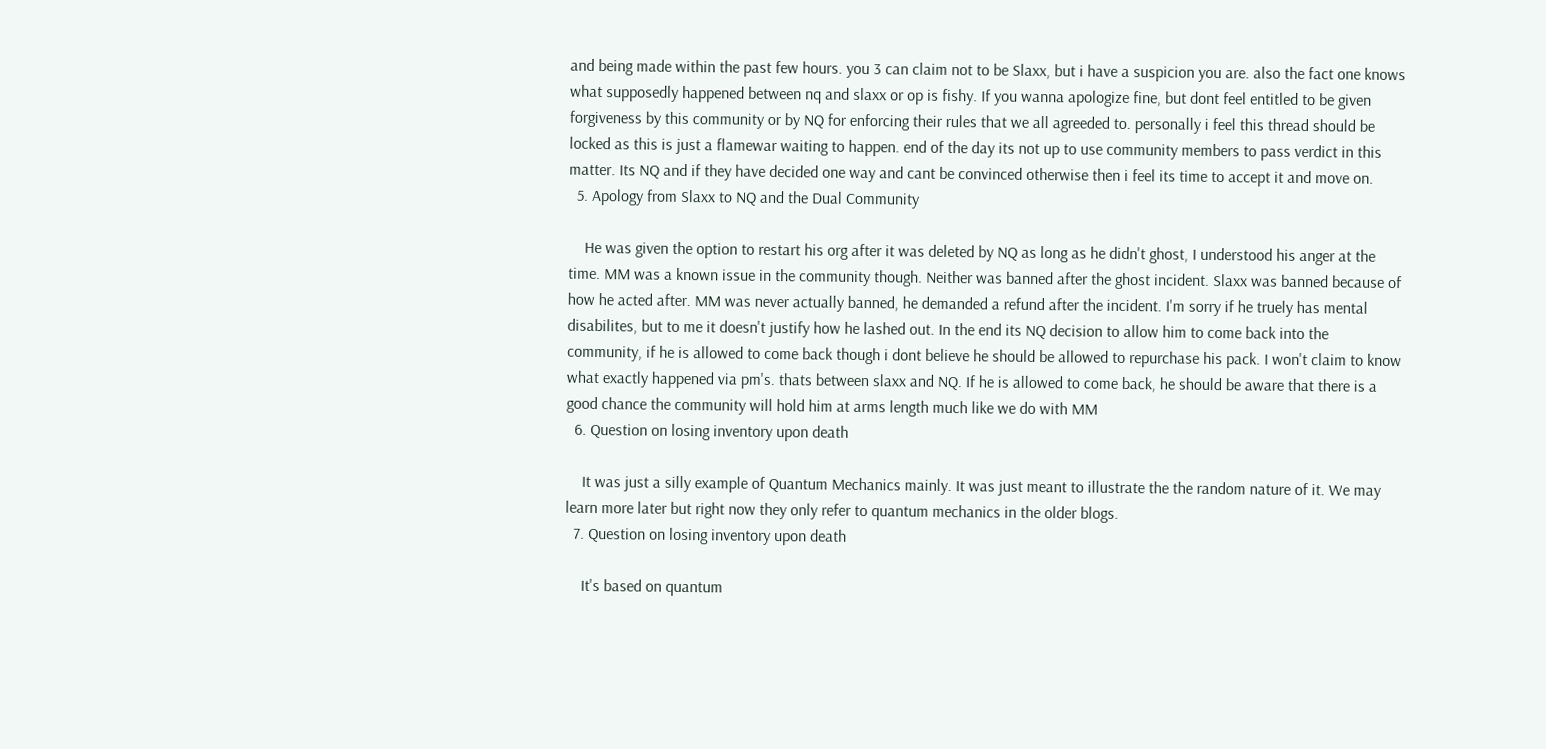and being made within the past few hours. you 3 can claim not to be Slaxx, but i have a suspicion you are. also the fact one knows what supposedly happened between nq and slaxx or op is fishy. If you wanna apologize fine, but dont feel entitled to be given forgiveness by this community or by NQ for enforcing their rules that we all agreeded to. personally i feel this thread should be locked as this is just a flamewar waiting to happen. end of the day its not up to use community members to pass verdict in this matter. Its NQ and if they have decided one way and cant be convinced otherwise then i feel its time to accept it and move on.
  5. Apology from Slaxx to NQ and the Dual Community

    He was given the option to restart his org after it was deleted by NQ as long as he didn't ghost, I understood his anger at the time. MM was a known issue in the community though. Neither was banned after the ghost incident. Slaxx was banned because of how he acted after. MM was never actually banned, he demanded a refund after the incident. I'm sorry if he truely has mental disabilites, but to me it doesn't justify how he lashed out. In the end its NQ decision to allow him to come back into the community, if he is allowed to come back though i dont believe he should be allowed to repurchase his pack. I won't claim to know what exactly happened via pm's. thats between slaxx and NQ. If he is allowed to come back, he should be aware that there is a good chance the community will hold him at arms length much like we do with MM
  6. Question on losing inventory upon death

    It was just a silly example of Quantum Mechanics mainly. It was just meant to illustrate the the random nature of it. We may learn more later but right now they only refer to quantum mechanics in the older blogs.
  7. Question on losing inventory upon death

    It's based on quantum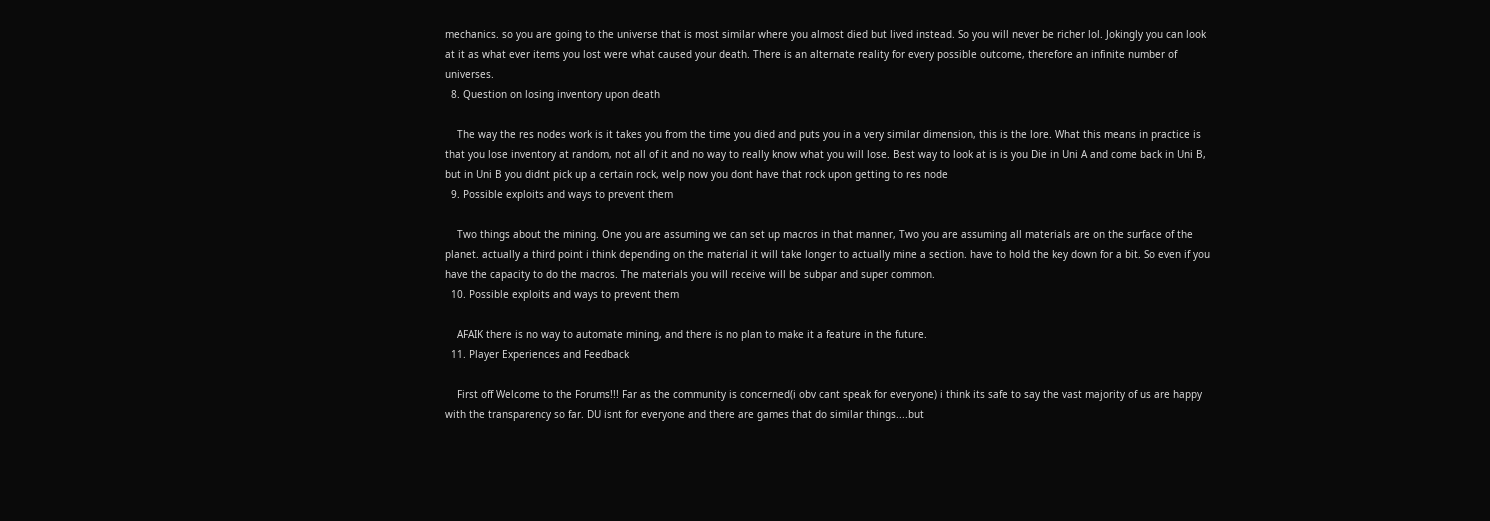mechanics. so you are going to the universe that is most similar where you almost died but lived instead. So you will never be richer lol. Jokingly you can look at it as what ever items you lost were what caused your death. There is an alternate reality for every possible outcome, therefore an infinite number of universes.
  8. Question on losing inventory upon death

    The way the res nodes work is it takes you from the time you died and puts you in a very similar dimension, this is the lore. What this means in practice is that you lose inventory at random, not all of it and no way to really know what you will lose. Best way to look at is is you Die in Uni A and come back in Uni B, but in Uni B you didnt pick up a certain rock, welp now you dont have that rock upon getting to res node
  9. Possible exploits and ways to prevent them

    Two things about the mining. One you are assuming we can set up macros in that manner, Two you are assuming all materials are on the surface of the planet. actually a third point i think depending on the material it will take longer to actually mine a section. have to hold the key down for a bit. So even if you have the capacity to do the macros. The materials you will receive will be subpar and super common.
  10. Possible exploits and ways to prevent them

    AFAIK there is no way to automate mining, and there is no plan to make it a feature in the future.
  11. Player Experiences and Feedback

    First off Welcome to the Forums!!! Far as the community is concerned(i obv cant speak for everyone) i think its safe to say the vast majority of us are happy with the transparency so far. DU isnt for everyone and there are games that do similar things....but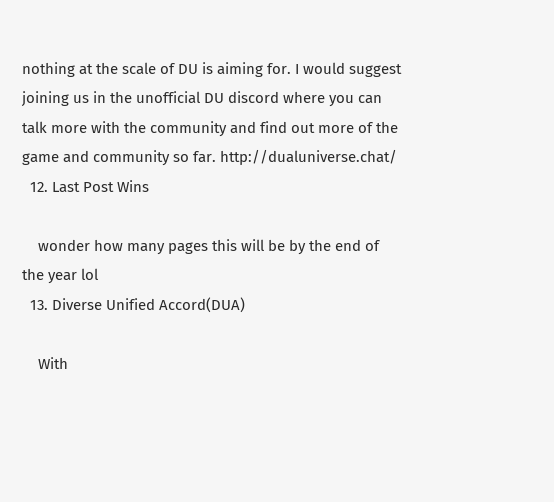nothing at the scale of DU is aiming for. I would suggest joining us in the unofficial DU discord where you can talk more with the community and find out more of the game and community so far. http://dualuniverse.chat/
  12. Last Post Wins

    wonder how many pages this will be by the end of the year lol
  13. Diverse Unified Accord(DUA)

    With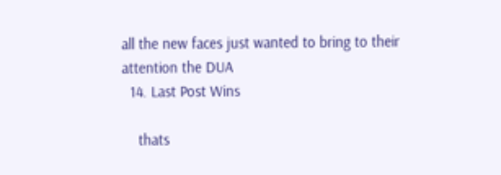all the new faces just wanted to bring to their attention the DUA
  14. Last Post Wins

    thats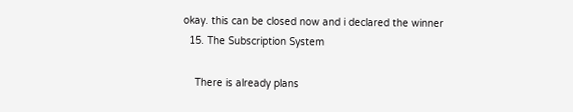okay. this can be closed now and i declared the winner
  15. The Subscription System

    There is already plans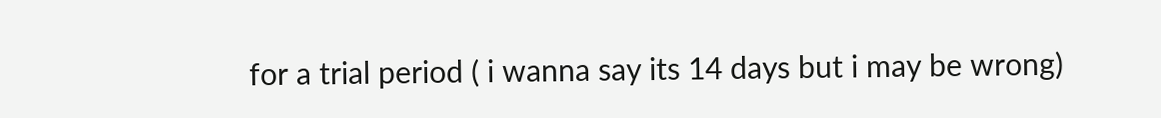for a trial period ( i wanna say its 14 days but i may be wrong)